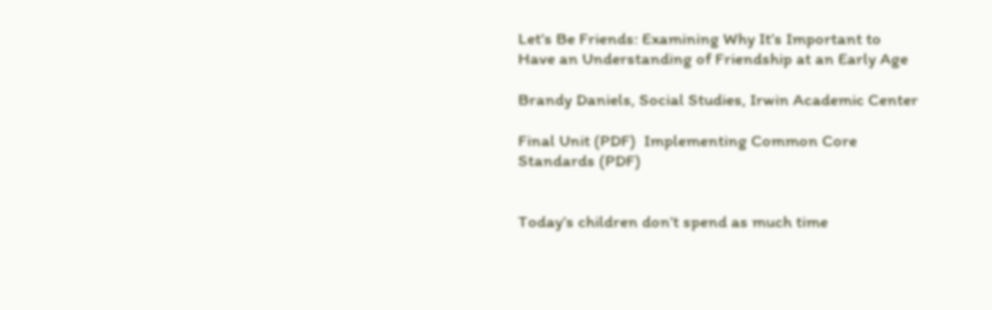Let’s Be Friends: Examining Why It’s Important to Have an Understanding of Friendship at an Early Age

Brandy Daniels, Social Studies, Irwin Academic Center

Final Unit (PDF)  Implementing Common Core Standards (PDF)


Today’s children don’t spend as much time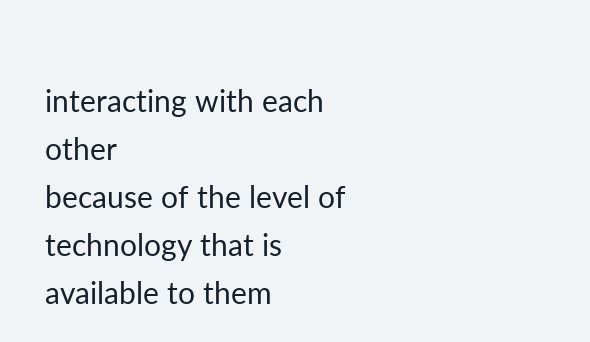interacting with each other
because of the level of technology that is available to them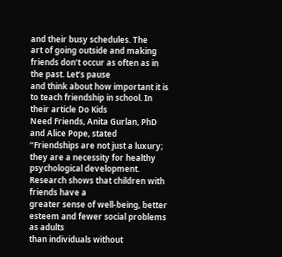and their busy schedules. The
art of going outside and making friends don’t occur as often as in the past. Let’s pause
and think about how important it is to teach friendship in school. In their article Do Kids
Need Friends, Anita Gurlan, PhD and Alice Pope, stated
“Friendships are not just a luxury; they are a necessity for healthy
psychological development. Research shows that children with friends have a
greater sense of well-being, better esteem and fewer social problems as adults
than individuals without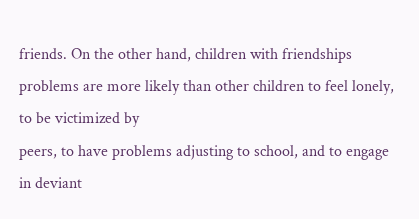friends. On the other hand, children with friendships
problems are more likely than other children to feel lonely, to be victimized by
peers, to have problems adjusting to school, and to engage in deviant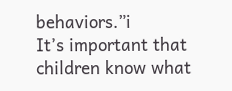behaviors.”i
It’s important that children know what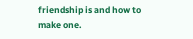friendship is and how to make one.